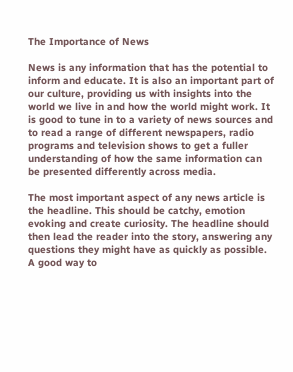The Importance of News

News is any information that has the potential to inform and educate. It is also an important part of our culture, providing us with insights into the world we live in and how the world might work. It is good to tune in to a variety of news sources and to read a range of different newspapers, radio programs and television shows to get a fuller understanding of how the same information can be presented differently across media.

The most important aspect of any news article is the headline. This should be catchy, emotion evoking and create curiosity. The headline should then lead the reader into the story, answering any questions they might have as quickly as possible. A good way to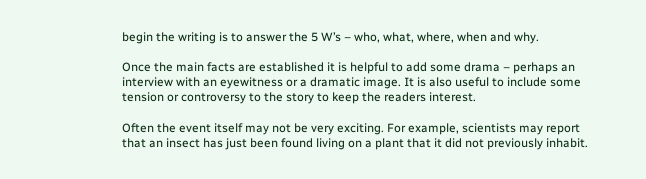begin the writing is to answer the 5 W’s – who, what, where, when and why.

Once the main facts are established it is helpful to add some drama – perhaps an interview with an eyewitness or a dramatic image. It is also useful to include some tension or controversy to the story to keep the readers interest.

Often the event itself may not be very exciting. For example, scientists may report that an insect has just been found living on a plant that it did not previously inhabit.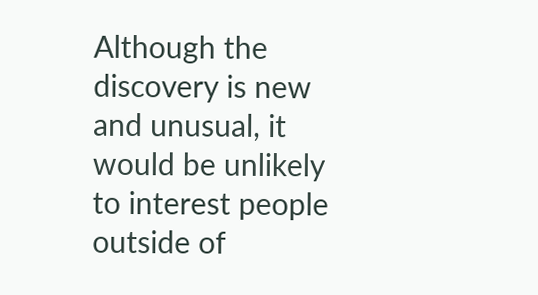Although the discovery is new and unusual, it would be unlikely to interest people outside of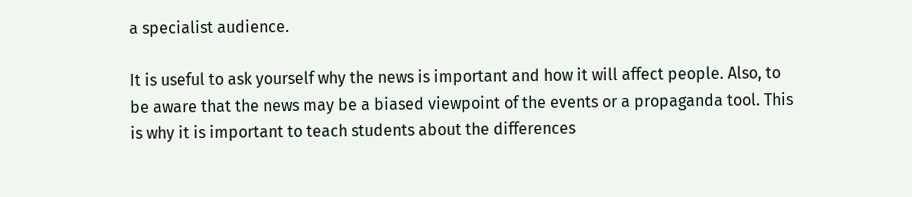a specialist audience.

It is useful to ask yourself why the news is important and how it will affect people. Also, to be aware that the news may be a biased viewpoint of the events or a propaganda tool. This is why it is important to teach students about the differences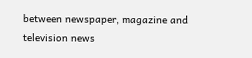between newspaper, magazine and television news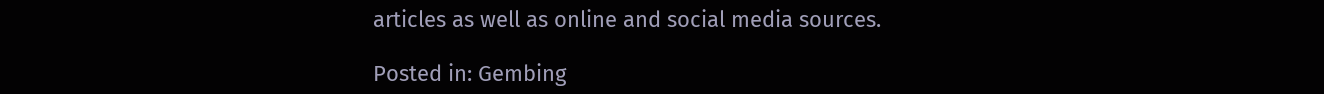articles as well as online and social media sources.

Posted in: Gembing